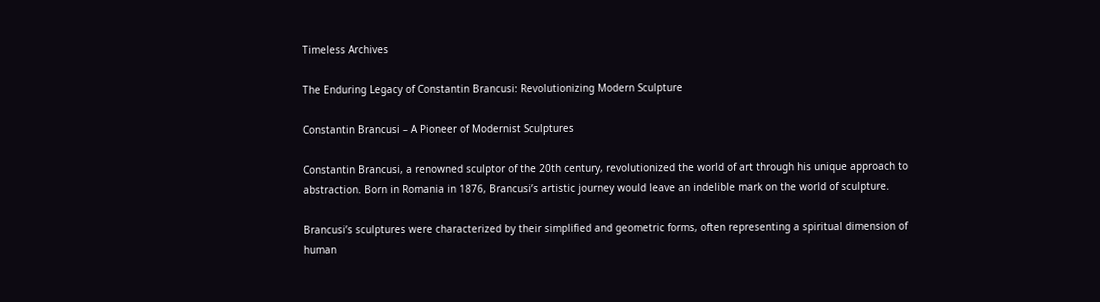Timeless Archives

The Enduring Legacy of Constantin Brancusi: Revolutionizing Modern Sculpture

Constantin Brancusi – A Pioneer of Modernist Sculptures

Constantin Brancusi, a renowned sculptor of the 20th century, revolutionized the world of art through his unique approach to abstraction. Born in Romania in 1876, Brancusi’s artistic journey would leave an indelible mark on the world of sculpture.

Brancusi’s sculptures were characterized by their simplified and geometric forms, often representing a spiritual dimension of human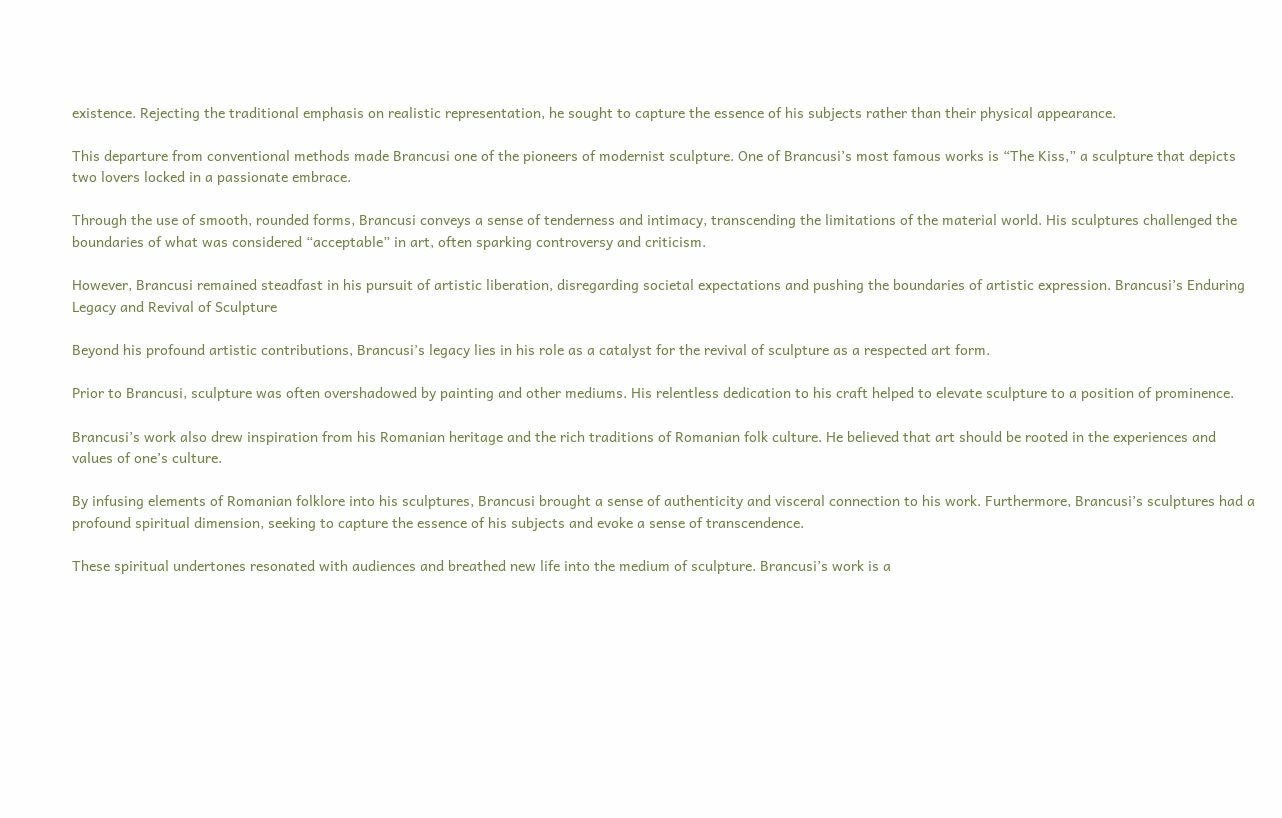existence. Rejecting the traditional emphasis on realistic representation, he sought to capture the essence of his subjects rather than their physical appearance.

This departure from conventional methods made Brancusi one of the pioneers of modernist sculpture. One of Brancusi’s most famous works is “The Kiss,” a sculpture that depicts two lovers locked in a passionate embrace.

Through the use of smooth, rounded forms, Brancusi conveys a sense of tenderness and intimacy, transcending the limitations of the material world. His sculptures challenged the boundaries of what was considered “acceptable” in art, often sparking controversy and criticism.

However, Brancusi remained steadfast in his pursuit of artistic liberation, disregarding societal expectations and pushing the boundaries of artistic expression. Brancusi’s Enduring Legacy and Revival of Sculpture

Beyond his profound artistic contributions, Brancusi’s legacy lies in his role as a catalyst for the revival of sculpture as a respected art form.

Prior to Brancusi, sculpture was often overshadowed by painting and other mediums. His relentless dedication to his craft helped to elevate sculpture to a position of prominence.

Brancusi’s work also drew inspiration from his Romanian heritage and the rich traditions of Romanian folk culture. He believed that art should be rooted in the experiences and values of one’s culture.

By infusing elements of Romanian folklore into his sculptures, Brancusi brought a sense of authenticity and visceral connection to his work. Furthermore, Brancusi’s sculptures had a profound spiritual dimension, seeking to capture the essence of his subjects and evoke a sense of transcendence.

These spiritual undertones resonated with audiences and breathed new life into the medium of sculpture. Brancusi’s work is a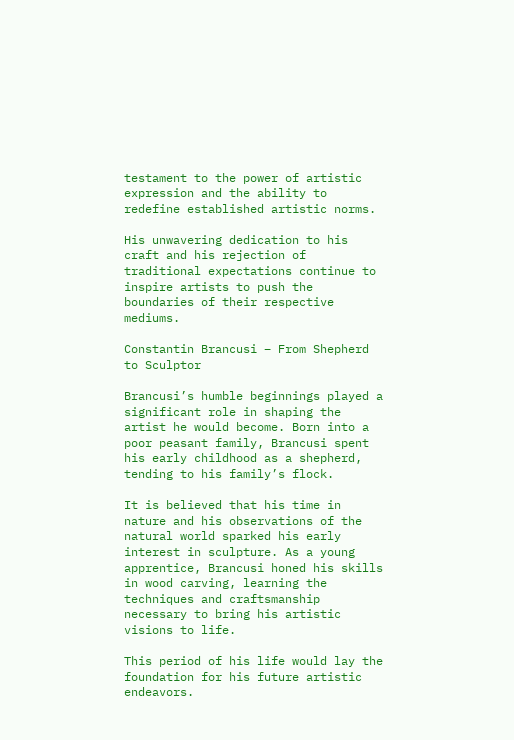testament to the power of artistic expression and the ability to redefine established artistic norms.

His unwavering dedication to his craft and his rejection of traditional expectations continue to inspire artists to push the boundaries of their respective mediums.

Constantin Brancusi – From Shepherd to Sculptor

Brancusi’s humble beginnings played a significant role in shaping the artist he would become. Born into a poor peasant family, Brancusi spent his early childhood as a shepherd, tending to his family’s flock.

It is believed that his time in nature and his observations of the natural world sparked his early interest in sculpture. As a young apprentice, Brancusi honed his skills in wood carving, learning the techniques and craftsmanship necessary to bring his artistic visions to life.

This period of his life would lay the foundation for his future artistic endeavors.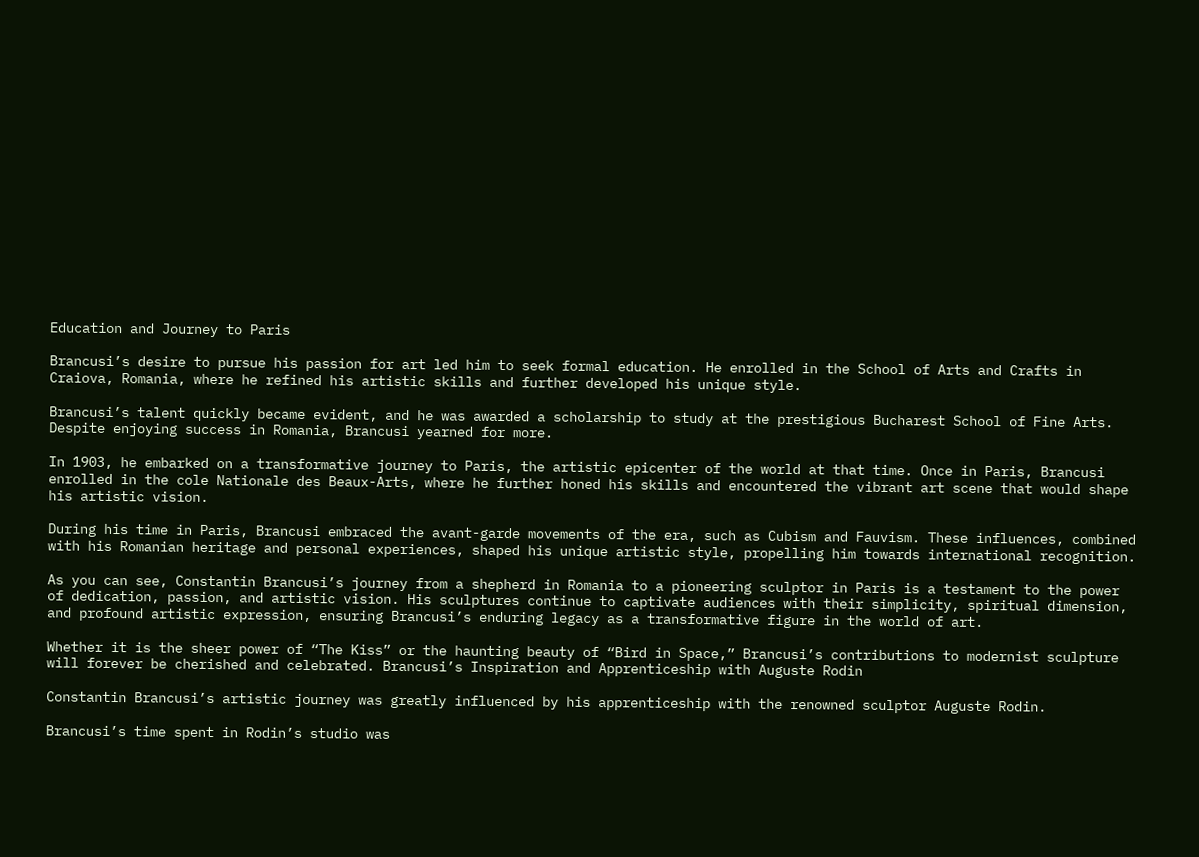Education and Journey to Paris

Brancusi’s desire to pursue his passion for art led him to seek formal education. He enrolled in the School of Arts and Crafts in Craiova, Romania, where he refined his artistic skills and further developed his unique style.

Brancusi’s talent quickly became evident, and he was awarded a scholarship to study at the prestigious Bucharest School of Fine Arts. Despite enjoying success in Romania, Brancusi yearned for more.

In 1903, he embarked on a transformative journey to Paris, the artistic epicenter of the world at that time. Once in Paris, Brancusi enrolled in the cole Nationale des Beaux-Arts, where he further honed his skills and encountered the vibrant art scene that would shape his artistic vision.

During his time in Paris, Brancusi embraced the avant-garde movements of the era, such as Cubism and Fauvism. These influences, combined with his Romanian heritage and personal experiences, shaped his unique artistic style, propelling him towards international recognition.

As you can see, Constantin Brancusi’s journey from a shepherd in Romania to a pioneering sculptor in Paris is a testament to the power of dedication, passion, and artistic vision. His sculptures continue to captivate audiences with their simplicity, spiritual dimension, and profound artistic expression, ensuring Brancusi’s enduring legacy as a transformative figure in the world of art.

Whether it is the sheer power of “The Kiss” or the haunting beauty of “Bird in Space,” Brancusi’s contributions to modernist sculpture will forever be cherished and celebrated. Brancusi’s Inspiration and Apprenticeship with Auguste Rodin

Constantin Brancusi’s artistic journey was greatly influenced by his apprenticeship with the renowned sculptor Auguste Rodin.

Brancusi’s time spent in Rodin’s studio was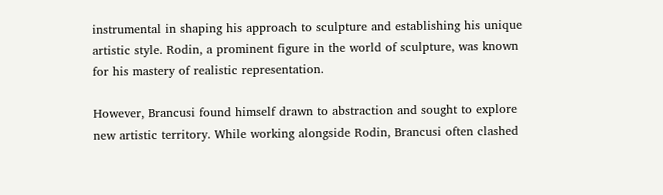instrumental in shaping his approach to sculpture and establishing his unique artistic style. Rodin, a prominent figure in the world of sculpture, was known for his mastery of realistic representation.

However, Brancusi found himself drawn to abstraction and sought to explore new artistic territory. While working alongside Rodin, Brancusi often clashed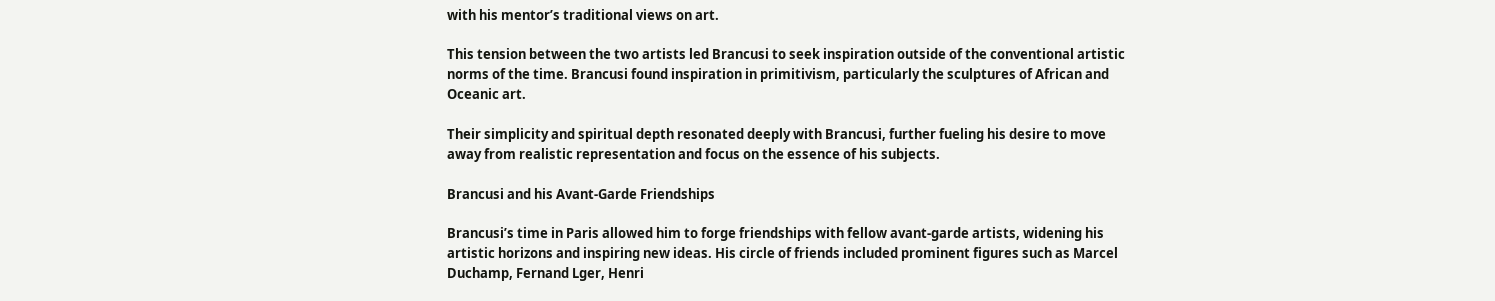with his mentor’s traditional views on art.

This tension between the two artists led Brancusi to seek inspiration outside of the conventional artistic norms of the time. Brancusi found inspiration in primitivism, particularly the sculptures of African and Oceanic art.

Their simplicity and spiritual depth resonated deeply with Brancusi, further fueling his desire to move away from realistic representation and focus on the essence of his subjects.

Brancusi and his Avant-Garde Friendships

Brancusi’s time in Paris allowed him to forge friendships with fellow avant-garde artists, widening his artistic horizons and inspiring new ideas. His circle of friends included prominent figures such as Marcel Duchamp, Fernand Lger, Henri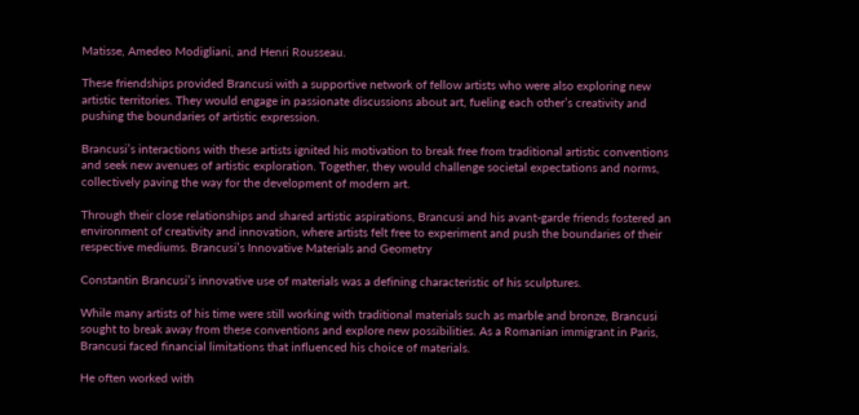Matisse, Amedeo Modigliani, and Henri Rousseau.

These friendships provided Brancusi with a supportive network of fellow artists who were also exploring new artistic territories. They would engage in passionate discussions about art, fueling each other’s creativity and pushing the boundaries of artistic expression.

Brancusi’s interactions with these artists ignited his motivation to break free from traditional artistic conventions and seek new avenues of artistic exploration. Together, they would challenge societal expectations and norms, collectively paving the way for the development of modern art.

Through their close relationships and shared artistic aspirations, Brancusi and his avant-garde friends fostered an environment of creativity and innovation, where artists felt free to experiment and push the boundaries of their respective mediums. Brancusi’s Innovative Materials and Geometry

Constantin Brancusi’s innovative use of materials was a defining characteristic of his sculptures.

While many artists of his time were still working with traditional materials such as marble and bronze, Brancusi sought to break away from these conventions and explore new possibilities. As a Romanian immigrant in Paris, Brancusi faced financial limitations that influenced his choice of materials.

He often worked with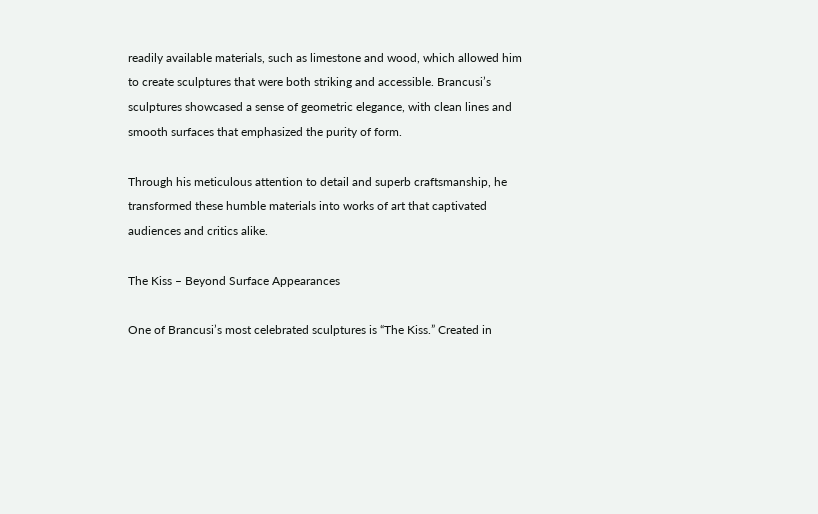readily available materials, such as limestone and wood, which allowed him to create sculptures that were both striking and accessible. Brancusi’s sculptures showcased a sense of geometric elegance, with clean lines and smooth surfaces that emphasized the purity of form.

Through his meticulous attention to detail and superb craftsmanship, he transformed these humble materials into works of art that captivated audiences and critics alike.

The Kiss – Beyond Surface Appearances

One of Brancusi’s most celebrated sculptures is “The Kiss.” Created in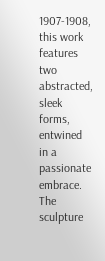1907-1908, this work features two abstracted, sleek forms, entwined in a passionate embrace. The sculpture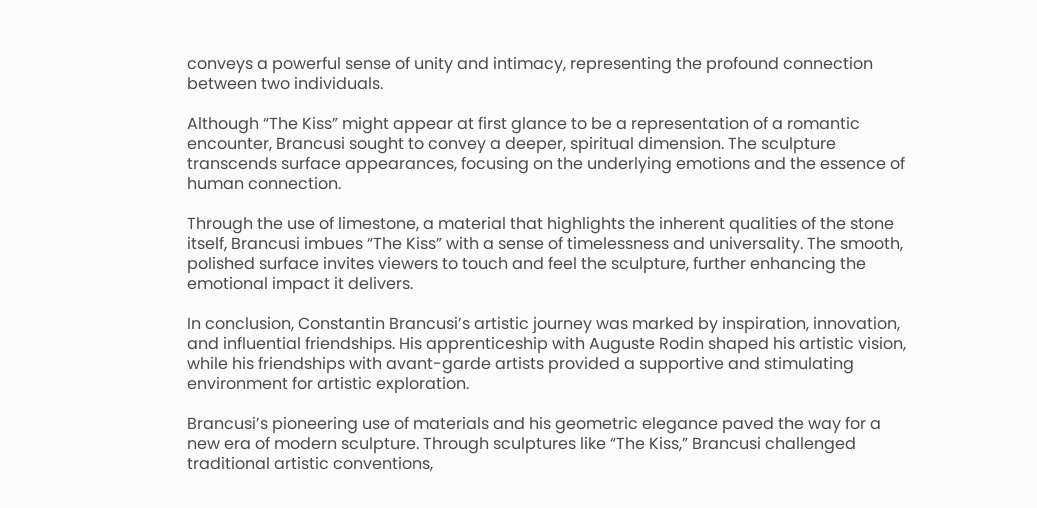conveys a powerful sense of unity and intimacy, representing the profound connection between two individuals.

Although “The Kiss” might appear at first glance to be a representation of a romantic encounter, Brancusi sought to convey a deeper, spiritual dimension. The sculpture transcends surface appearances, focusing on the underlying emotions and the essence of human connection.

Through the use of limestone, a material that highlights the inherent qualities of the stone itself, Brancusi imbues “The Kiss” with a sense of timelessness and universality. The smooth, polished surface invites viewers to touch and feel the sculpture, further enhancing the emotional impact it delivers.

In conclusion, Constantin Brancusi’s artistic journey was marked by inspiration, innovation, and influential friendships. His apprenticeship with Auguste Rodin shaped his artistic vision, while his friendships with avant-garde artists provided a supportive and stimulating environment for artistic exploration.

Brancusi’s pioneering use of materials and his geometric elegance paved the way for a new era of modern sculpture. Through sculptures like “The Kiss,” Brancusi challenged traditional artistic conventions,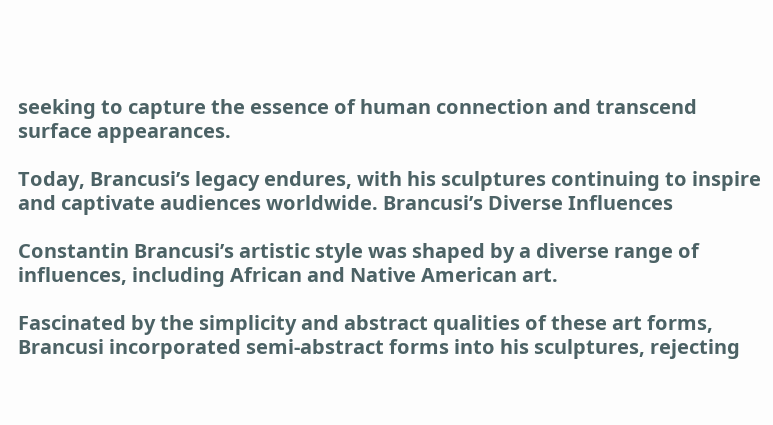seeking to capture the essence of human connection and transcend surface appearances.

Today, Brancusi’s legacy endures, with his sculptures continuing to inspire and captivate audiences worldwide. Brancusi’s Diverse Influences

Constantin Brancusi’s artistic style was shaped by a diverse range of influences, including African and Native American art.

Fascinated by the simplicity and abstract qualities of these art forms, Brancusi incorporated semi-abstract forms into his sculptures, rejecting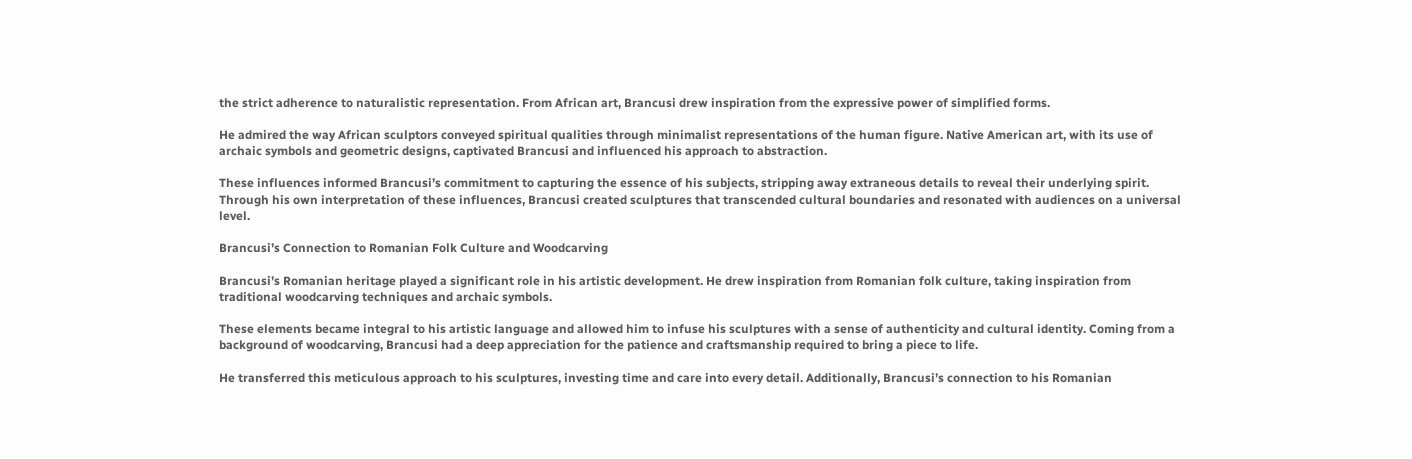the strict adherence to naturalistic representation. From African art, Brancusi drew inspiration from the expressive power of simplified forms.

He admired the way African sculptors conveyed spiritual qualities through minimalist representations of the human figure. Native American art, with its use of archaic symbols and geometric designs, captivated Brancusi and influenced his approach to abstraction.

These influences informed Brancusi’s commitment to capturing the essence of his subjects, stripping away extraneous details to reveal their underlying spirit. Through his own interpretation of these influences, Brancusi created sculptures that transcended cultural boundaries and resonated with audiences on a universal level.

Brancusi’s Connection to Romanian Folk Culture and Woodcarving

Brancusi’s Romanian heritage played a significant role in his artistic development. He drew inspiration from Romanian folk culture, taking inspiration from traditional woodcarving techniques and archaic symbols.

These elements became integral to his artistic language and allowed him to infuse his sculptures with a sense of authenticity and cultural identity. Coming from a background of woodcarving, Brancusi had a deep appreciation for the patience and craftsmanship required to bring a piece to life.

He transferred this meticulous approach to his sculptures, investing time and care into every detail. Additionally, Brancusi’s connection to his Romanian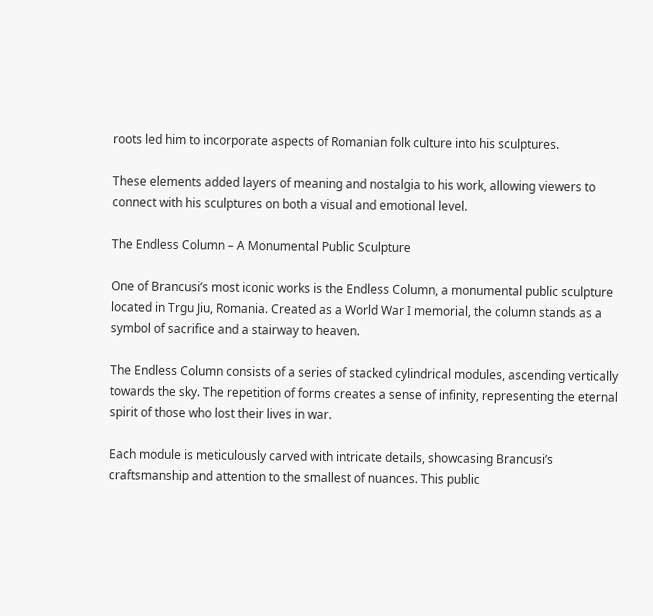roots led him to incorporate aspects of Romanian folk culture into his sculptures.

These elements added layers of meaning and nostalgia to his work, allowing viewers to connect with his sculptures on both a visual and emotional level.

The Endless Column – A Monumental Public Sculpture

One of Brancusi’s most iconic works is the Endless Column, a monumental public sculpture located in Trgu Jiu, Romania. Created as a World War I memorial, the column stands as a symbol of sacrifice and a stairway to heaven.

The Endless Column consists of a series of stacked cylindrical modules, ascending vertically towards the sky. The repetition of forms creates a sense of infinity, representing the eternal spirit of those who lost their lives in war.

Each module is meticulously carved with intricate details, showcasing Brancusi’s craftsmanship and attention to the smallest of nuances. This public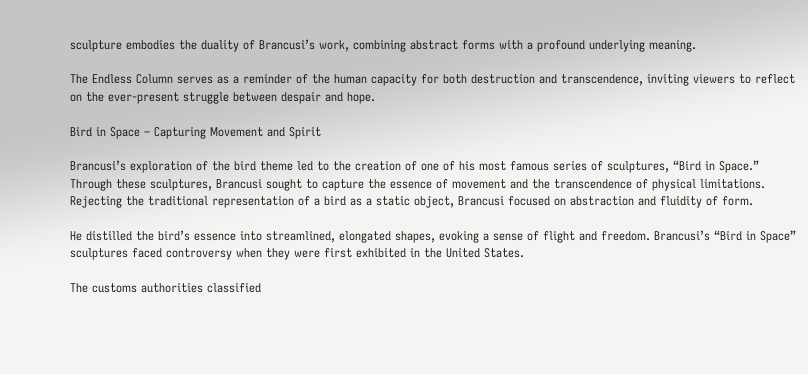sculpture embodies the duality of Brancusi’s work, combining abstract forms with a profound underlying meaning.

The Endless Column serves as a reminder of the human capacity for both destruction and transcendence, inviting viewers to reflect on the ever-present struggle between despair and hope.

Bird in Space – Capturing Movement and Spirit

Brancusi’s exploration of the bird theme led to the creation of one of his most famous series of sculptures, “Bird in Space.” Through these sculptures, Brancusi sought to capture the essence of movement and the transcendence of physical limitations. Rejecting the traditional representation of a bird as a static object, Brancusi focused on abstraction and fluidity of form.

He distilled the bird’s essence into streamlined, elongated shapes, evoking a sense of flight and freedom. Brancusi’s “Bird in Space” sculptures faced controversy when they were first exhibited in the United States.

The customs authorities classified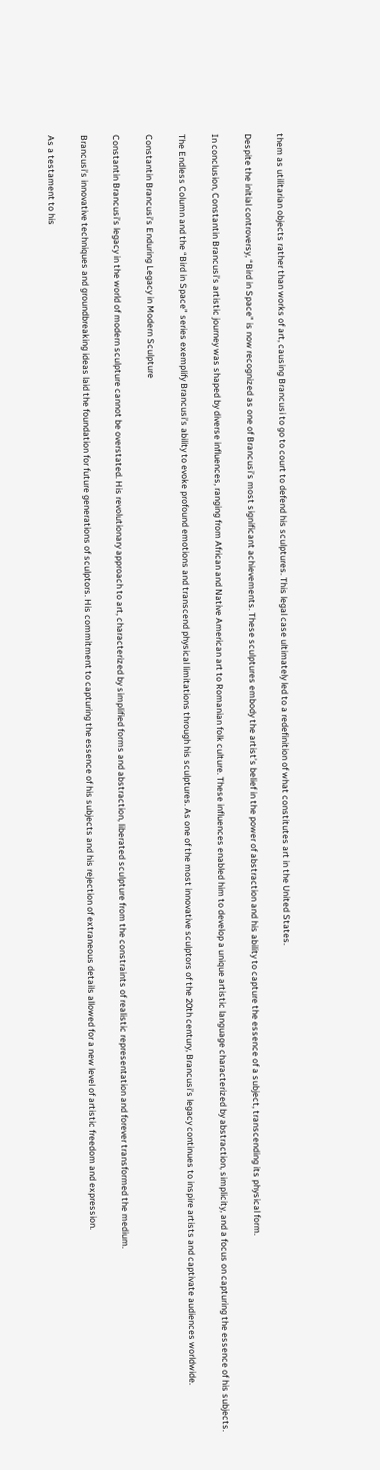them as utilitarian objects rather than works of art, causing Brancusi to go to court to defend his sculptures. This legal case ultimately led to a redefinition of what constitutes art in the United States.

Despite the initial controversy, “Bird in Space” is now recognized as one of Brancusi’s most significant achievements. These sculptures embody the artist’s belief in the power of abstraction and his ability to capture the essence of a subject, transcending its physical form.

In conclusion, Constantin Brancusi’s artistic journey was shaped by diverse influences, ranging from African and Native American art to Romanian folk culture. These influences enabled him to develop a unique artistic language characterized by abstraction, simplicity, and a focus on capturing the essence of his subjects.

The Endless Column and the “Bird in Space” series exemplify Brancusi’s ability to evoke profound emotions and transcend physical limitations through his sculptures. As one of the most innovative sculptors of the 20th century, Brancusi’s legacy continues to inspire artists and captivate audiences worldwide.

Constantin Brancusi’s Enduring Legacy in Modern Sculpture

Constantin Brancusi’s legacy in the world of modern sculpture cannot be overstated. His revolutionary approach to art, characterized by simplified forms and abstraction, liberated sculpture from the constraints of realistic representation and forever transformed the medium.

Brancusi’s innovative techniques and groundbreaking ideas laid the foundation for future generations of sculptors. His commitment to capturing the essence of his subjects and his rejection of extraneous details allowed for a new level of artistic freedom and expression.

As a testament to his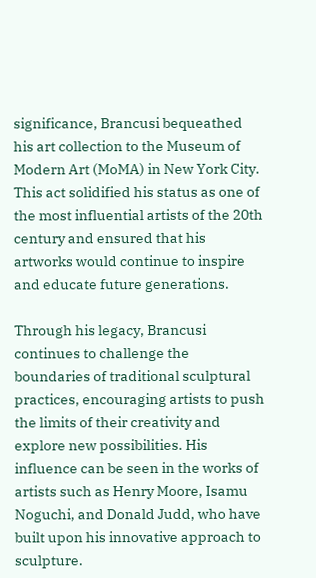significance, Brancusi bequeathed his art collection to the Museum of Modern Art (MoMA) in New York City. This act solidified his status as one of the most influential artists of the 20th century and ensured that his artworks would continue to inspire and educate future generations.

Through his legacy, Brancusi continues to challenge the boundaries of traditional sculptural practices, encouraging artists to push the limits of their creativity and explore new possibilities. His influence can be seen in the works of artists such as Henry Moore, Isamu Noguchi, and Donald Judd, who have built upon his innovative approach to sculpture.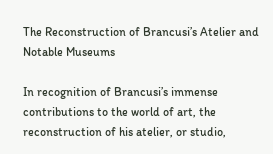The Reconstruction of Brancusi’s Atelier and Notable Museums

In recognition of Brancusi’s immense contributions to the world of art, the reconstruction of his atelier, or studio,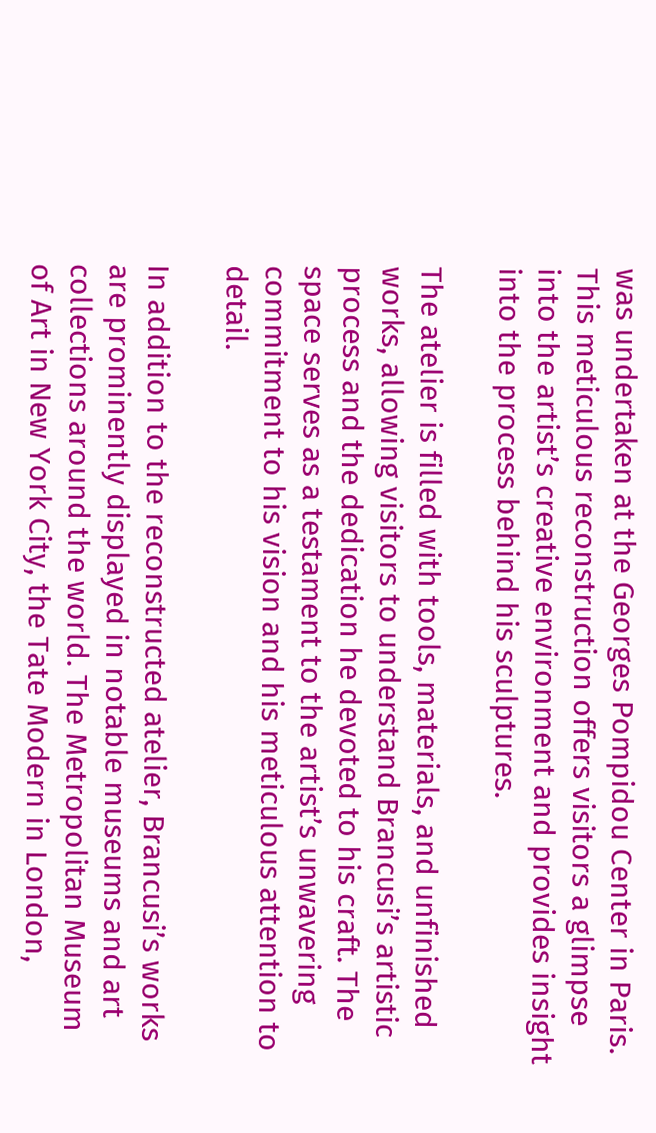was undertaken at the Georges Pompidou Center in Paris. This meticulous reconstruction offers visitors a glimpse into the artist’s creative environment and provides insight into the process behind his sculptures.

The atelier is filled with tools, materials, and unfinished works, allowing visitors to understand Brancusi’s artistic process and the dedication he devoted to his craft. The space serves as a testament to the artist’s unwavering commitment to his vision and his meticulous attention to detail.

In addition to the reconstructed atelier, Brancusi’s works are prominently displayed in notable museums and art collections around the world. The Metropolitan Museum of Art in New York City, the Tate Modern in London,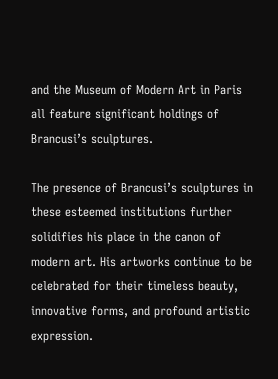and the Museum of Modern Art in Paris all feature significant holdings of Brancusi’s sculptures.

The presence of Brancusi’s sculptures in these esteemed institutions further solidifies his place in the canon of modern art. His artworks continue to be celebrated for their timeless beauty, innovative forms, and profound artistic expression.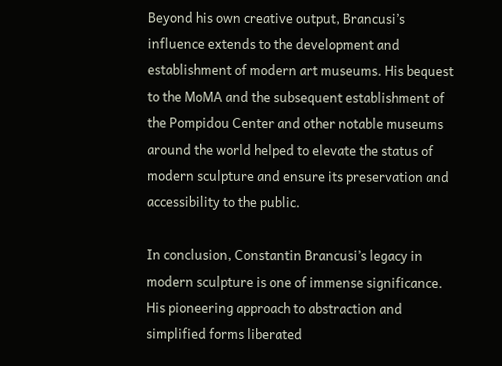Beyond his own creative output, Brancusi’s influence extends to the development and establishment of modern art museums. His bequest to the MoMA and the subsequent establishment of the Pompidou Center and other notable museums around the world helped to elevate the status of modern sculpture and ensure its preservation and accessibility to the public.

In conclusion, Constantin Brancusi’s legacy in modern sculpture is one of immense significance. His pioneering approach to abstraction and simplified forms liberated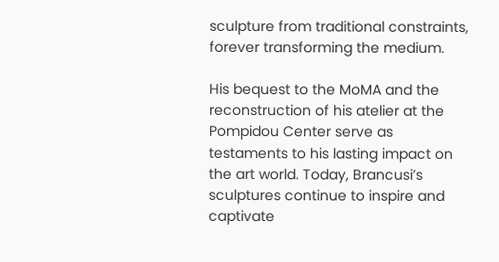sculpture from traditional constraints, forever transforming the medium.

His bequest to the MoMA and the reconstruction of his atelier at the Pompidou Center serve as testaments to his lasting impact on the art world. Today, Brancusi’s sculptures continue to inspire and captivate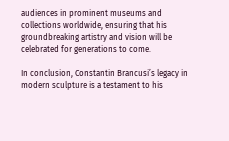audiences in prominent museums and collections worldwide, ensuring that his groundbreaking artistry and vision will be celebrated for generations to come.

In conclusion, Constantin Brancusi’s legacy in modern sculpture is a testament to his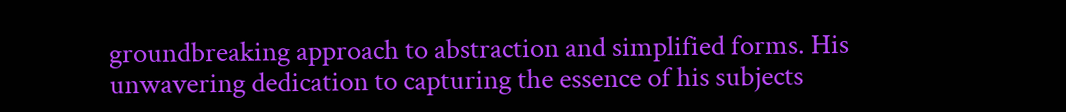groundbreaking approach to abstraction and simplified forms. His unwavering dedication to capturing the essence of his subjects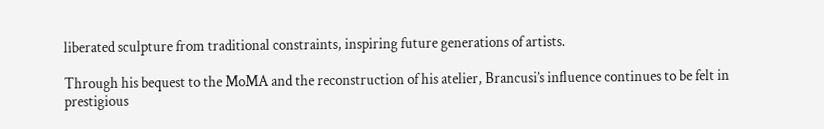liberated sculpture from traditional constraints, inspiring future generations of artists.

Through his bequest to the MoMA and the reconstruction of his atelier, Brancusi’s influence continues to be felt in prestigious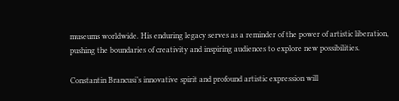museums worldwide. His enduring legacy serves as a reminder of the power of artistic liberation, pushing the boundaries of creativity and inspiring audiences to explore new possibilities.

Constantin Brancusi’s innovative spirit and profound artistic expression will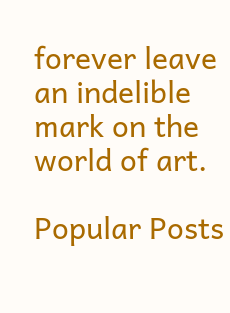forever leave an indelible mark on the world of art.

Popular Posts